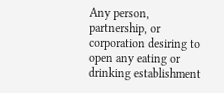Any person, partnership, or corporation desiring to open any eating or drinking establishment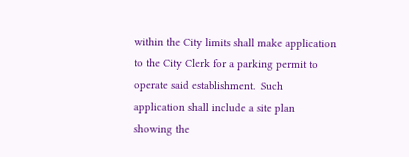within the City limits shall make application to the City Clerk for a parking permit to operate said establishment.  Such application shall include a site plan showing the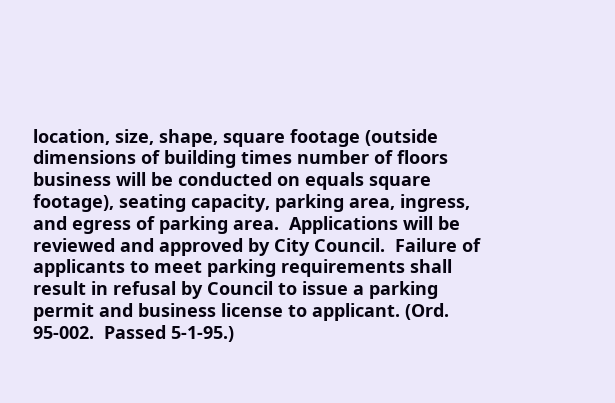location, size, shape, square footage (outside dimensions of building times number of floors business will be conducted on equals square footage), seating capacity, parking area, ingress, and egress of parking area.  Applications will be reviewed and approved by City Council.  Failure of applicants to meet parking requirements shall result in refusal by Council to issue a parking permit and business license to applicant. (Ord. 95-002.  Passed 5-1-95.)